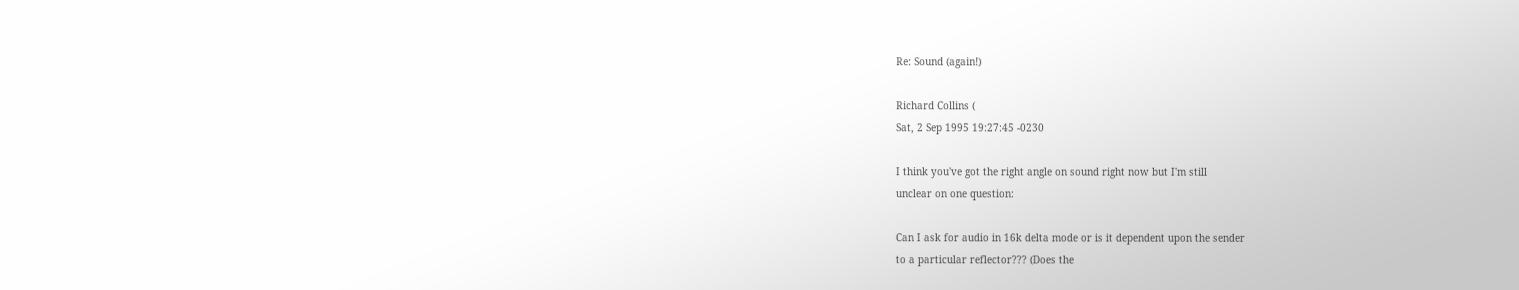Re: Sound (again!)

Richard Collins (
Sat, 2 Sep 1995 19:27:45 -0230

I think you've got the right angle on sound right now but I'm still
unclear on one question:

Can I ask for audio in 16k delta mode or is it dependent upon the sender
to a particular reflector??? (Does the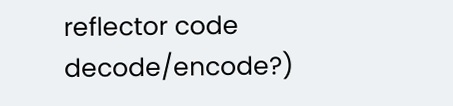reflector code decode/encode?)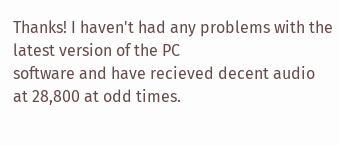Thanks! I haven't had any problems with the latest version of the PC
software and have recieved decent audio at 28,800 at odd times.